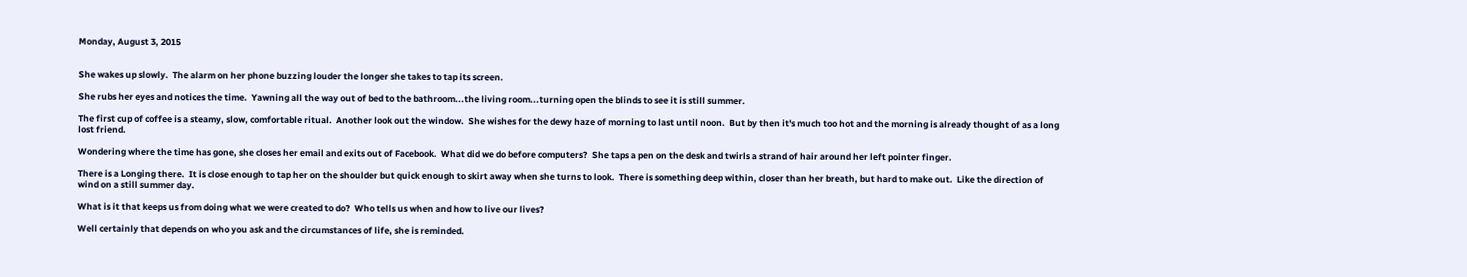Monday, August 3, 2015


She wakes up slowly.  The alarm on her phone buzzing louder the longer she takes to tap its screen.

She rubs her eyes and notices the time.  Yawning all the way out of bed to the bathroom...the living room...turning open the blinds to see it is still summer.

The first cup of coffee is a steamy, slow, comfortable ritual.  Another look out the window.  She wishes for the dewy haze of morning to last until noon.  But by then it's much too hot and the morning is already thought of as a long lost friend.

Wondering where the time has gone, she closes her email and exits out of Facebook.  What did we do before computers?  She taps a pen on the desk and twirls a strand of hair around her left pointer finger.

There is a Longing there.  It is close enough to tap her on the shoulder but quick enough to skirt away when she turns to look.  There is something deep within, closer than her breath, but hard to make out.  Like the direction of wind on a still summer day.

What is it that keeps us from doing what we were created to do?  Who tells us when and how to live our lives?

Well certainly that depends on who you ask and the circumstances of life, she is reminded.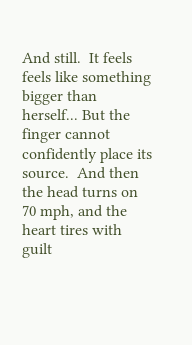And still.  It feels feels like something bigger than herself... But the finger cannot confidently place its source.  And then the head turns on 70 mph, and the heart tires with guilt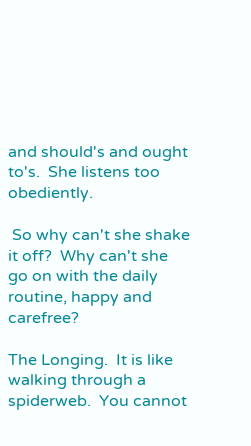and should's and ought to's.  She listens too obediently.

 So why can't she shake it off?  Why can't she go on with the daily routine, happy and carefree?

The Longing.  It is like walking through a spiderweb.  You cannot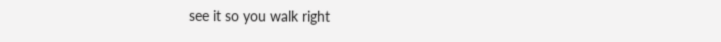see it so you walk right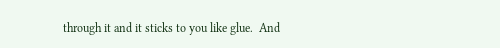through it and it sticks to you like glue.  And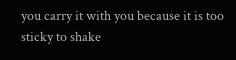you carry it with you because it is too sticky to shake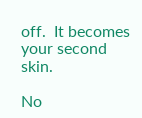off.  It becomes your second skin.

No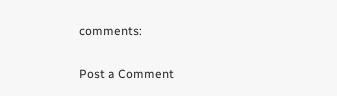comments:

Post a Comment